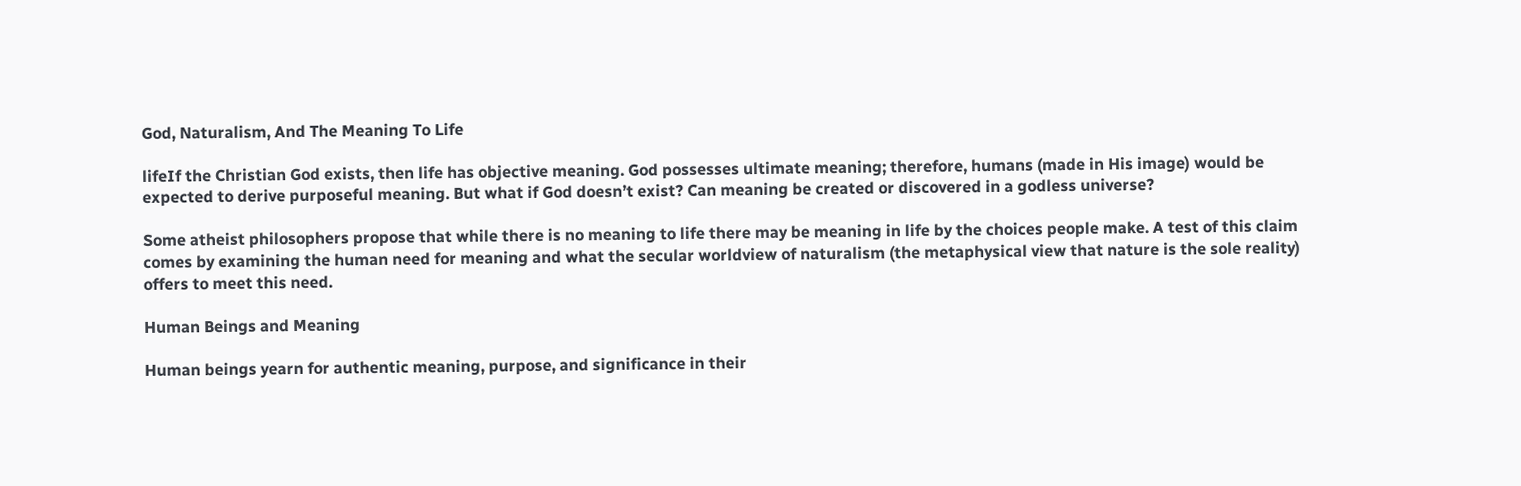God, Naturalism, And The Meaning To Life

lifeIf the Christian God exists, then life has objective meaning. God possesses ultimate meaning; therefore, humans (made in His image) would be expected to derive purposeful meaning. But what if God doesn’t exist? Can meaning be created or discovered in a godless universe?

Some atheist philosophers propose that while there is no meaning to life there may be meaning in life by the choices people make. A test of this claim comes by examining the human need for meaning and what the secular worldview of naturalism (the metaphysical view that nature is the sole reality) offers to meet this need.

Human Beings and Meaning

Human beings yearn for authentic meaning, purpose, and significance in their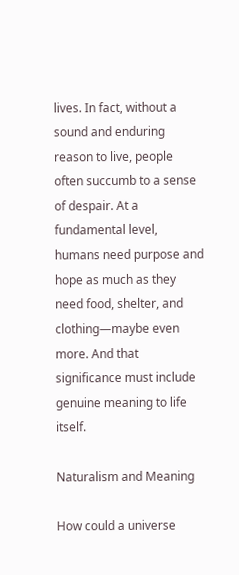lives. In fact, without a sound and enduring reason to live, people often succumb to a sense of despair. At a fundamental level, humans need purpose and hope as much as they need food, shelter, and clothing—maybe even more. And that significance must include genuine meaning to life itself.

Naturalism and Meaning

How could a universe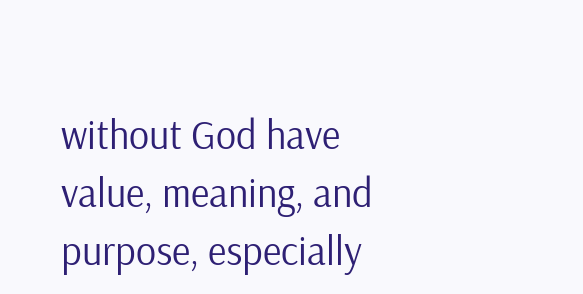without God have value, meaning, and purpose, especially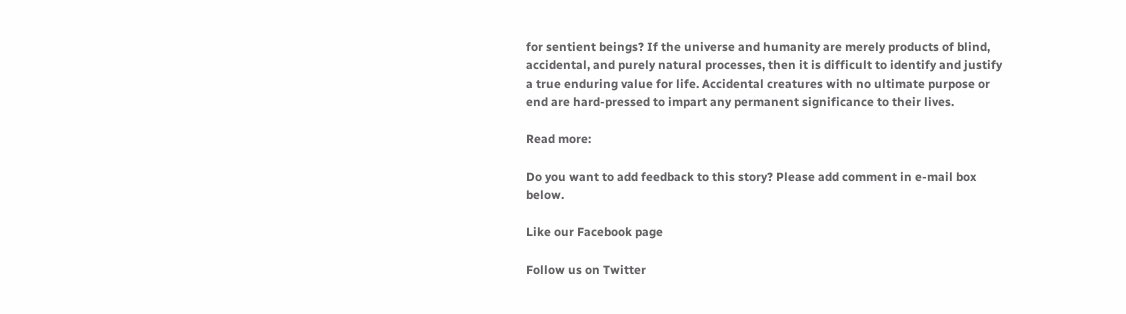for sentient beings? If the universe and humanity are merely products of blind, accidental, and purely natural processes, then it is difficult to identify and justify a true enduring value for life. Accidental creatures with no ultimate purpose or end are hard-pressed to impart any permanent significance to their lives.

Read more:

Do you want to add feedback to this story? Please add comment in e-mail box below.

Like our Facebook page

Follow us on Twitter